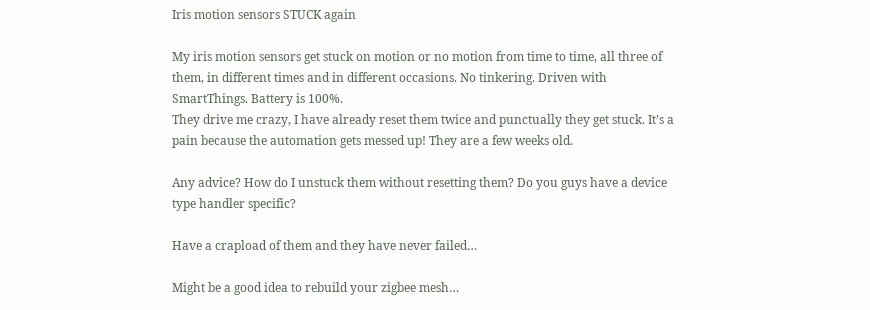Iris motion sensors STUCK again

My iris motion sensors get stuck on motion or no motion from time to time, all three of them, in different times and in different occasions. No tinkering. Driven with SmartThings. Battery is 100%.
They drive me crazy, I have already reset them twice and punctually they get stuck. It’s a pain because the automation gets messed up! They are a few weeks old.

Any advice? How do I unstuck them without resetting them? Do you guys have a device type handler specific?

Have a crapload of them and they have never failed…

Might be a good idea to rebuild your zigbee mesh…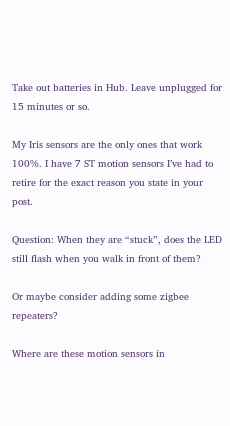Take out batteries in Hub. Leave unplugged for 15 minutes or so.

My Iris sensors are the only ones that work 100%. I have 7 ST motion sensors I’ve had to retire for the exact reason you state in your post.

Question: When they are “stuck”, does the LED still flash when you walk in front of them?

Or maybe consider adding some zigbee repeaters?

Where are these motion sensors in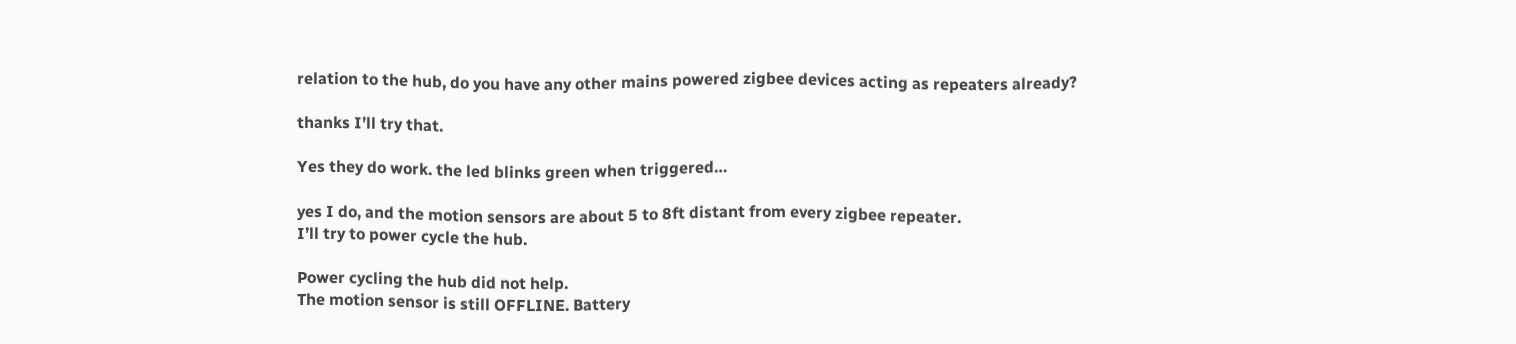relation to the hub, do you have any other mains powered zigbee devices acting as repeaters already?

thanks I’ll try that.

Yes they do work. the led blinks green when triggered…

yes I do, and the motion sensors are about 5 to 8ft distant from every zigbee repeater.
I’ll try to power cycle the hub.

Power cycling the hub did not help.
The motion sensor is still OFFLINE. Battery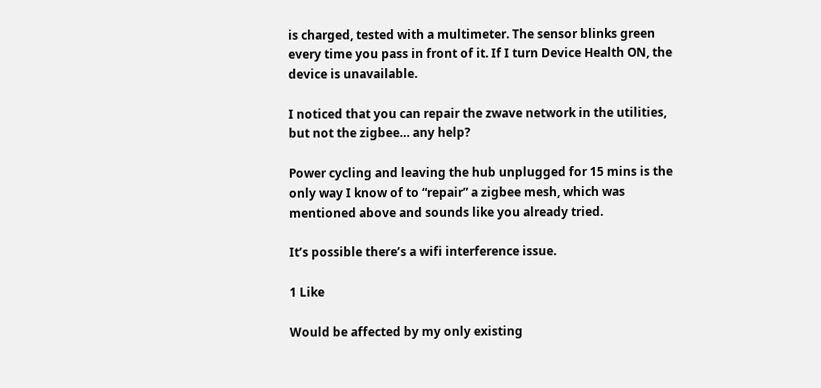is charged, tested with a multimeter. The sensor blinks green every time you pass in front of it. If I turn Device Health ON, the device is unavailable.

I noticed that you can repair the zwave network in the utilities, but not the zigbee… any help?

Power cycling and leaving the hub unplugged for 15 mins is the only way I know of to “repair” a zigbee mesh, which was mentioned above and sounds like you already tried.

It’s possible there’s a wifi interference issue.

1 Like

Would be affected by my only existing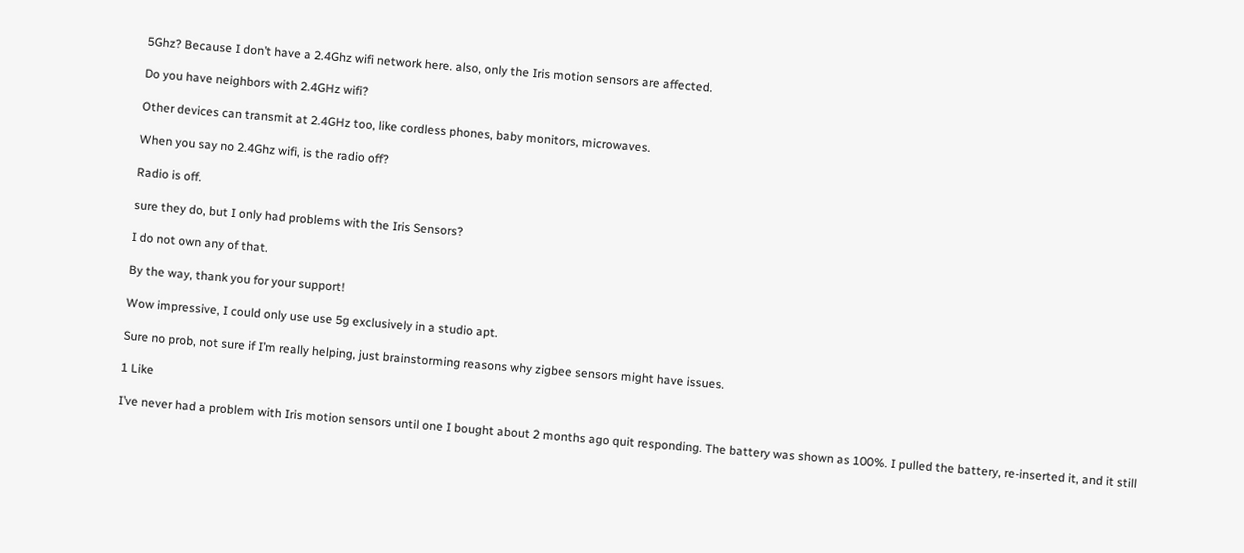5Ghz? Because I don’t have a 2.4Ghz wifi network here. also, only the Iris motion sensors are affected.

Do you have neighbors with 2.4GHz wifi?

Other devices can transmit at 2.4GHz too, like cordless phones, baby monitors, microwaves.

When you say no 2.4Ghz wifi, is the radio off?

Radio is off.

sure they do, but I only had problems with the Iris Sensors?

I do not own any of that.

By the way, thank you for your support!

Wow impressive, I could only use use 5g exclusively in a studio apt.

Sure no prob, not sure if I’m really helping, just brainstorming reasons why zigbee sensors might have issues.

1 Like

I’ve never had a problem with Iris motion sensors until one I bought about 2 months ago quit responding. The battery was shown as 100%. I pulled the battery, re-inserted it, and it still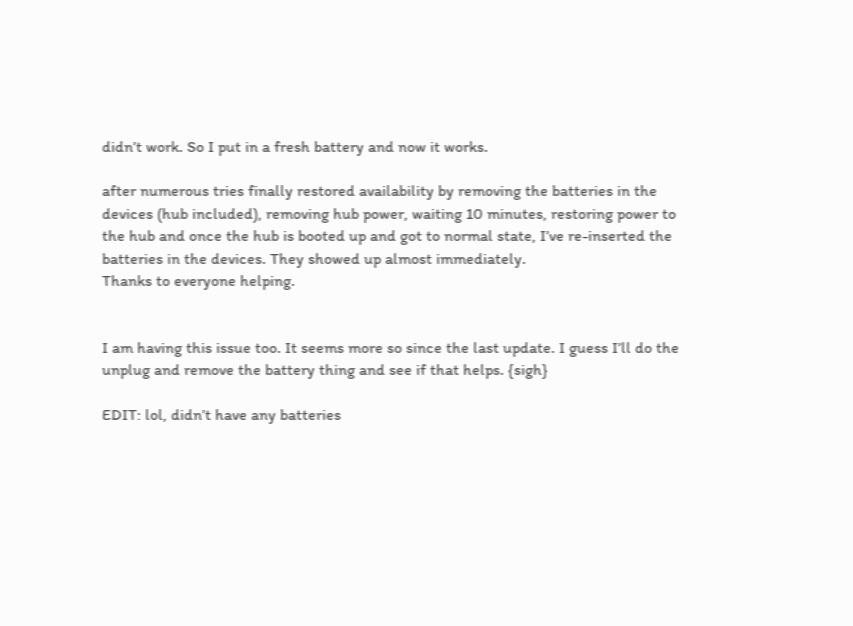didn’t work. So I put in a fresh battery and now it works.

after numerous tries finally restored availability by removing the batteries in the devices (hub included), removing hub power, waiting 10 minutes, restoring power to the hub and once the hub is booted up and got to normal state, I’ve re-inserted the batteries in the devices. They showed up almost immediately.
Thanks to everyone helping.


I am having this issue too. It seems more so since the last update. I guess I’ll do the unplug and remove the battery thing and see if that helps. {sigh}

EDIT: lol, didn’t have any batteries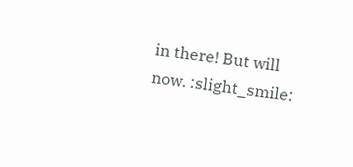in there! But will now. :slight_smile: